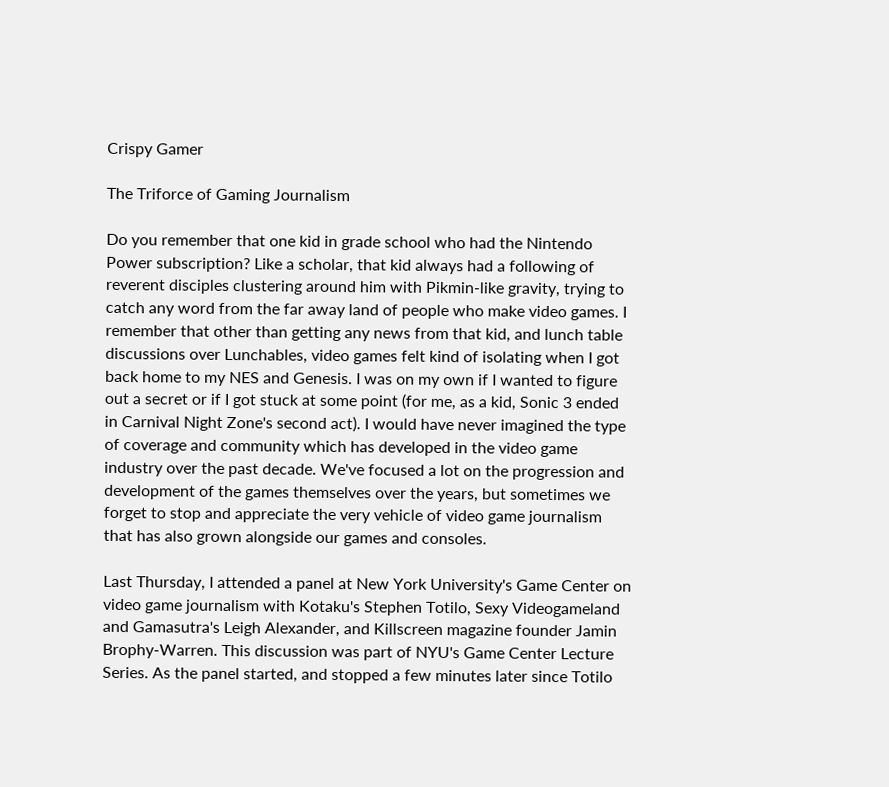Crispy Gamer

The Triforce of Gaming Journalism

Do you remember that one kid in grade school who had the Nintendo Power subscription? Like a scholar, that kid always had a following of reverent disciples clustering around him with Pikmin-like gravity, trying to catch any word from the far away land of people who make video games. I remember that other than getting any news from that kid, and lunch table discussions over Lunchables, video games felt kind of isolating when I got back home to my NES and Genesis. I was on my own if I wanted to figure out a secret or if I got stuck at some point (for me, as a kid, Sonic 3 ended in Carnival Night Zone's second act). I would have never imagined the type of coverage and community which has developed in the video game industry over the past decade. We've focused a lot on the progression and development of the games themselves over the years, but sometimes we forget to stop and appreciate the very vehicle of video game journalism that has also grown alongside our games and consoles.

Last Thursday, I attended a panel at New York University's Game Center on video game journalism with Kotaku's Stephen Totilo, Sexy Videogameland and Gamasutra's Leigh Alexander, and Killscreen magazine founder Jamin Brophy-Warren. This discussion was part of NYU's Game Center Lecture Series. As the panel started, and stopped a few minutes later since Totilo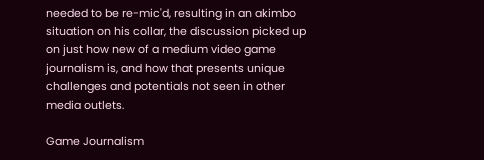needed to be re-mic'd, resulting in an akimbo situation on his collar, the discussion picked up on just how new of a medium video game journalism is, and how that presents unique challenges and potentials not seen in other media outlets.

Game Journalism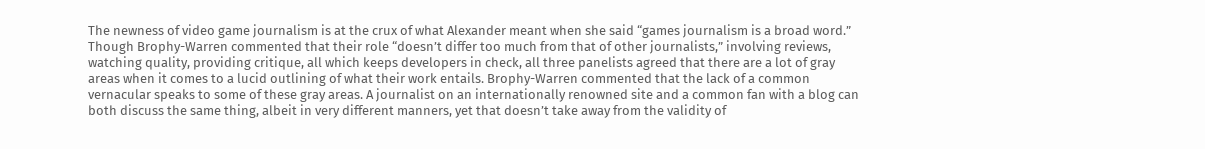The newness of video game journalism is at the crux of what Alexander meant when she said “games journalism is a broad word.” Though Brophy-Warren commented that their role “doesn’t differ too much from that of other journalists,” involving reviews, watching quality, providing critique, all which keeps developers in check, all three panelists agreed that there are a lot of gray areas when it comes to a lucid outlining of what their work entails. Brophy-Warren commented that the lack of a common vernacular speaks to some of these gray areas. A journalist on an internationally renowned site and a common fan with a blog can both discuss the same thing, albeit in very different manners, yet that doesn’t take away from the validity of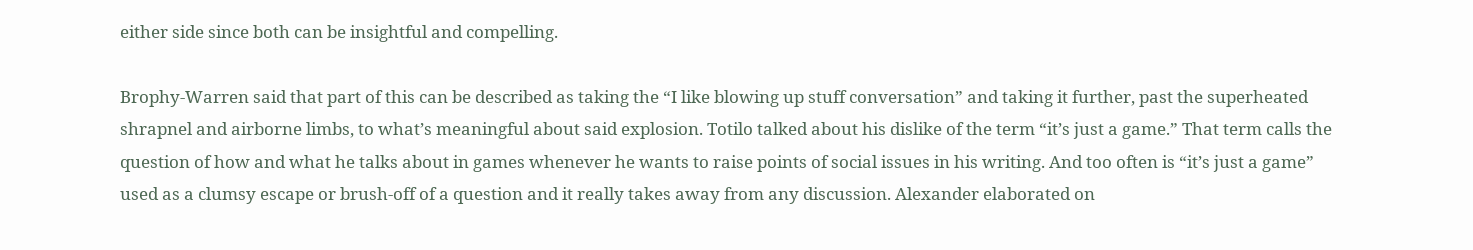either side since both can be insightful and compelling.

Brophy-Warren said that part of this can be described as taking the “I like blowing up stuff conversation” and taking it further, past the superheated shrapnel and airborne limbs, to what’s meaningful about said explosion. Totilo talked about his dislike of the term “it’s just a game.” That term calls the question of how and what he talks about in games whenever he wants to raise points of social issues in his writing. And too often is “it’s just a game” used as a clumsy escape or brush-off of a question and it really takes away from any discussion. Alexander elaborated on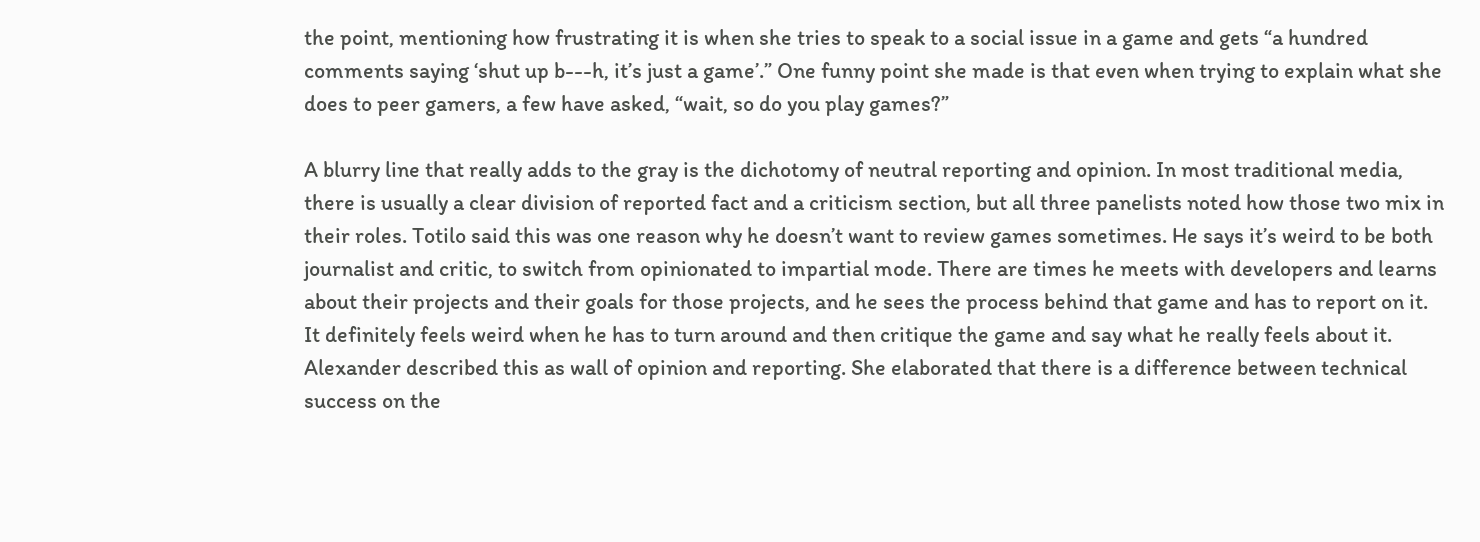the point, mentioning how frustrating it is when she tries to speak to a social issue in a game and gets “a hundred comments saying ‘shut up b---h, it’s just a game’.” One funny point she made is that even when trying to explain what she does to peer gamers, a few have asked, “wait, so do you play games?”

A blurry line that really adds to the gray is the dichotomy of neutral reporting and opinion. In most traditional media, there is usually a clear division of reported fact and a criticism section, but all three panelists noted how those two mix in their roles. Totilo said this was one reason why he doesn’t want to review games sometimes. He says it’s weird to be both journalist and critic, to switch from opinionated to impartial mode. There are times he meets with developers and learns about their projects and their goals for those projects, and he sees the process behind that game and has to report on it. It definitely feels weird when he has to turn around and then critique the game and say what he really feels about it. Alexander described this as wall of opinion and reporting. She elaborated that there is a difference between technical success on the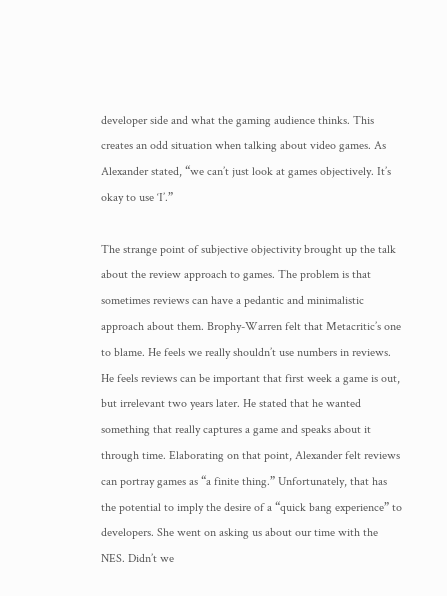developer side and what the gaming audience thinks. This creates an odd situation when talking about video games. As Alexander stated, “we can’t just look at games objectively. It’s okay to use ‘I’.”

The strange point of subjective objectivity brought up the talk about the review approach to games. The problem is that sometimes reviews can have a pedantic and minimalistic approach about them. Brophy-Warren felt that Metacritic’s one to blame. He feels we really shouldn’t use numbers in reviews. He feels reviews can be important that first week a game is out, but irrelevant two years later. He stated that he wanted something that really captures a game and speaks about it through time. Elaborating on that point, Alexander felt reviews can portray games as “a finite thing.” Unfortunately, that has the potential to imply the desire of a “quick bang experience” to developers. She went on asking us about our time with the NES. Didn’t we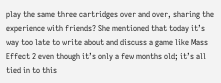play the same three cartridges over and over, sharing the experience with friends? She mentioned that today it’s way too late to write about and discuss a game like Mass Effect 2 even though it’s only a few months old; it’s all tied in to this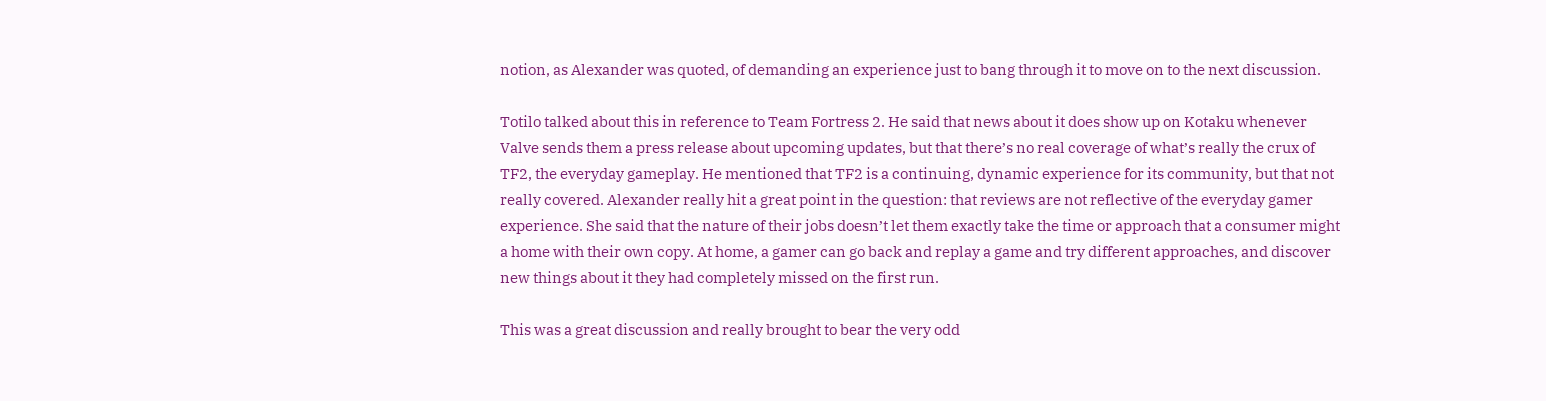notion, as Alexander was quoted, of demanding an experience just to bang through it to move on to the next discussion.

Totilo talked about this in reference to Team Fortress 2. He said that news about it does show up on Kotaku whenever Valve sends them a press release about upcoming updates, but that there’s no real coverage of what’s really the crux of TF2, the everyday gameplay. He mentioned that TF2 is a continuing, dynamic experience for its community, but that not really covered. Alexander really hit a great point in the question: that reviews are not reflective of the everyday gamer experience. She said that the nature of their jobs doesn’t let them exactly take the time or approach that a consumer might a home with their own copy. At home, a gamer can go back and replay a game and try different approaches, and discover new things about it they had completely missed on the first run.

This was a great discussion and really brought to bear the very odd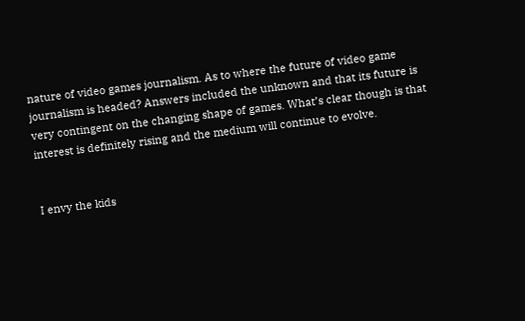nature of video games journalism. As to where the future of video game journalism is headed? Answers included the unknown and that its future is very contingent on the changing shape of games. What’s clear though is that interest is definitely rising and the medium will continue to evolve.


I envy the kids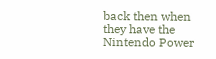back then when they have the Nintendo Power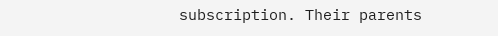subscription. Their parents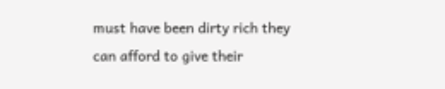must have been dirty rich they can afford to give their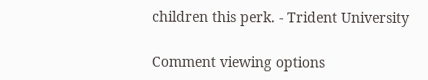children this perk. - Trident University

Comment viewing options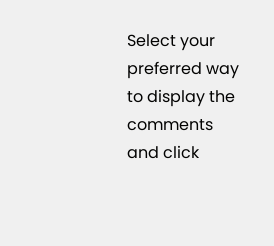Select your preferred way to display the comments and click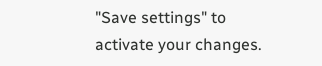"Save settings" to activate your changes.